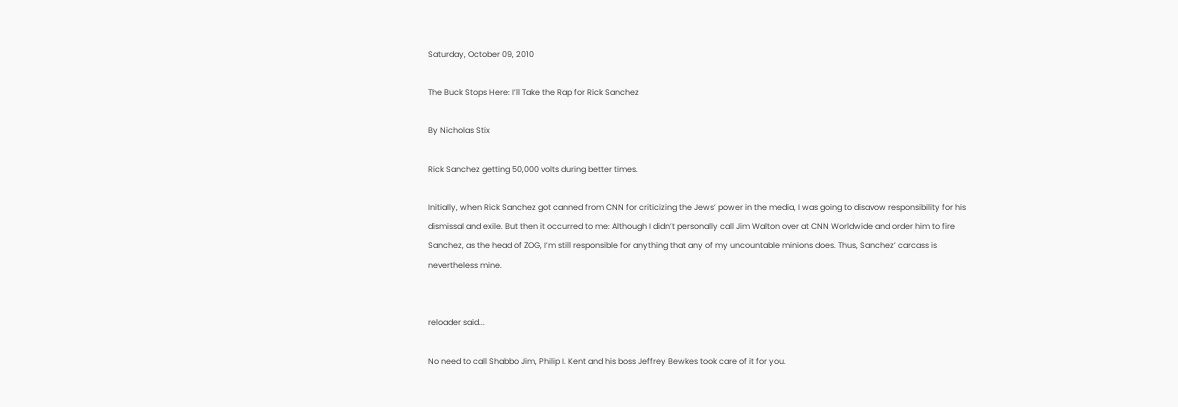Saturday, October 09, 2010

The Buck Stops Here: I’ll Take the Rap for Rick Sanchez

By Nicholas Stix

Rick Sanchez getting 50,000 volts during better times.

Initially, when Rick Sanchez got canned from CNN for criticizing the Jews’ power in the media, I was going to disavow responsibility for his dismissal and exile. But then it occurred to me: Although I didn’t personally call Jim Walton over at CNN Worldwide and order him to fire Sanchez, as the head of ZOG, I’m still responsible for anything that any of my uncountable minions does. Thus, Sanchez’ carcass is nevertheless mine.


reloader said...

No need to call Shabbo Jim, Philip I. Kent and his boss Jeffrey Bewkes took care of it for you.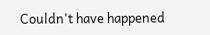Couldn't have happened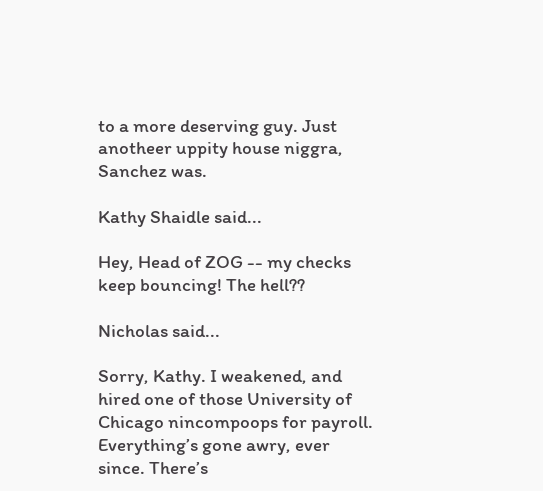to a more deserving guy. Just anotheer uppity house niggra, Sanchez was.

Kathy Shaidle said...

Hey, Head of ZOG -- my checks keep bouncing! The hell??

Nicholas said...

Sorry, Kathy. I weakened, and hired one of those University of Chicago nincompoops for payroll. Everything’s gone awry, ever since. There’s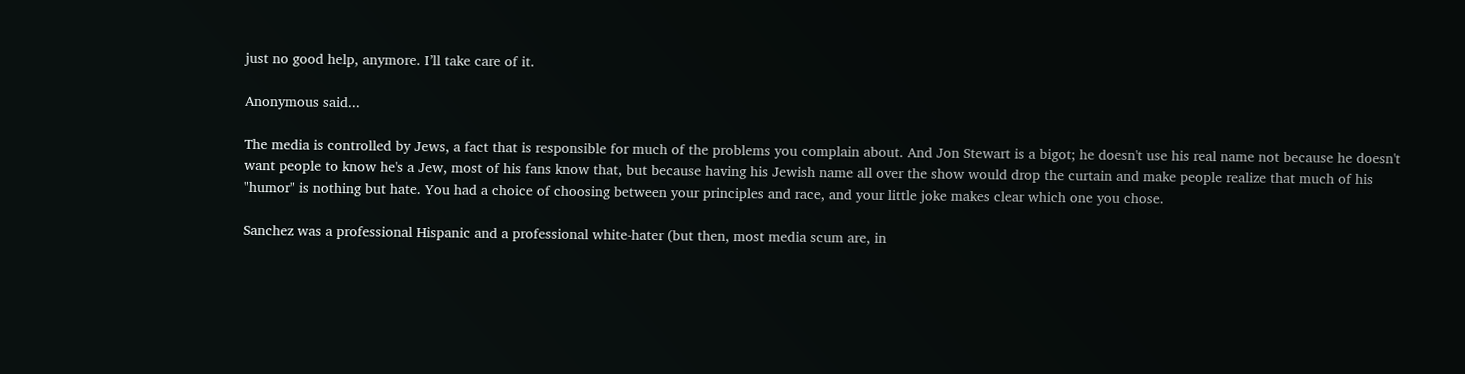just no good help, anymore. I’ll take care of it.

Anonymous said...

The media is controlled by Jews, a fact that is responsible for much of the problems you complain about. And Jon Stewart is a bigot; he doesn't use his real name not because he doesn't want people to know he's a Jew, most of his fans know that, but because having his Jewish name all over the show would drop the curtain and make people realize that much of his "humor" is nothing but hate. You had a choice of choosing between your principles and race, and your little joke makes clear which one you chose.

Sanchez was a professional Hispanic and a professional white-hater (but then, most media scum are, in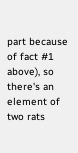part because of fact #1 above), so there's an element of two rats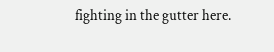fighting in the gutter here.